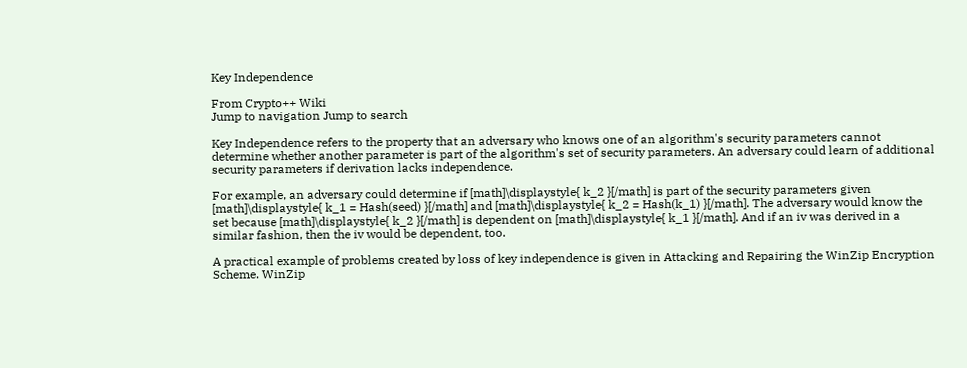Key Independence

From Crypto++ Wiki
Jump to navigation Jump to search

Key Independence refers to the property that an adversary who knows one of an algorithm's security parameters cannot determine whether another parameter is part of the algorithm's set of security parameters. An adversary could learn of additional security parameters if derivation lacks independence.

For example, an adversary could determine if [math]\displaystyle{ k_2 }[/math] is part of the security parameters given [math]\displaystyle{ k_1 = Hash(seed) }[/math] and [math]\displaystyle{ k_2 = Hash(k_1) }[/math]. The adversary would know the set because [math]\displaystyle{ k_2 }[/math] is dependent on [math]\displaystyle{ k_1 }[/math]. And if an iv was derived in a similar fashion, then the iv would be dependent, too.

A practical example of problems created by loss of key independence is given in Attacking and Repairing the WinZip Encryption Scheme. WinZip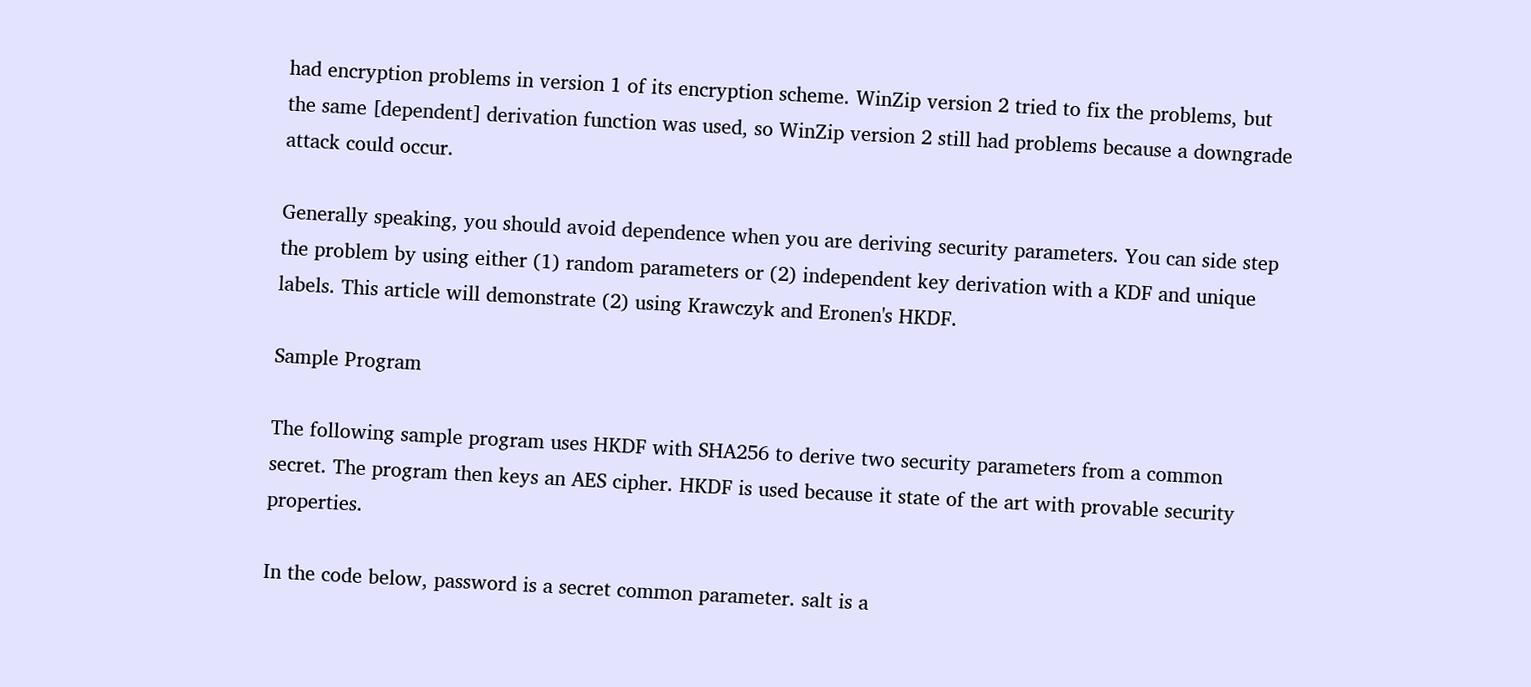had encryption problems in version 1 of its encryption scheme. WinZip version 2 tried to fix the problems, but the same [dependent] derivation function was used, so WinZip version 2 still had problems because a downgrade attack could occur.

Generally speaking, you should avoid dependence when you are deriving security parameters. You can side step the problem by using either (1) random parameters or (2) independent key derivation with a KDF and unique labels. This article will demonstrate (2) using Krawczyk and Eronen's HKDF.

Sample Program

The following sample program uses HKDF with SHA256 to derive two security parameters from a common secret. The program then keys an AES cipher. HKDF is used because it state of the art with provable security properties.

In the code below, password is a secret common parameter. salt is a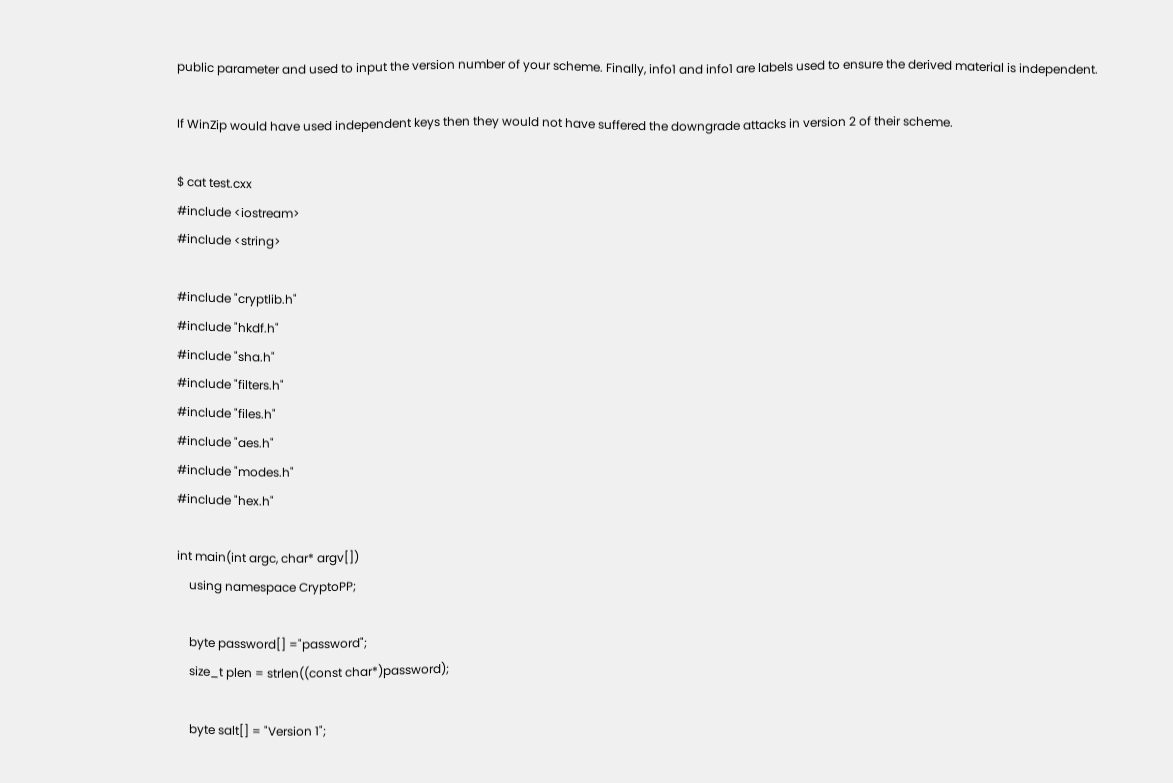public parameter and used to input the version number of your scheme. Finally, info1 and info1 are labels used to ensure the derived material is independent.

If WinZip would have used independent keys then they would not have suffered the downgrade attacks in version 2 of their scheme.

$ cat test.cxx
#include <iostream>
#include <string>

#include "cryptlib.h"
#include "hkdf.h"
#include "sha.h"
#include "filters.h"
#include "files.h"
#include "aes.h"
#include "modes.h"
#include "hex.h"

int main(int argc, char* argv[])
    using namespace CryptoPP;

    byte password[] ="password";
    size_t plen = strlen((const char*)password);

    byte salt[] = "Version 1";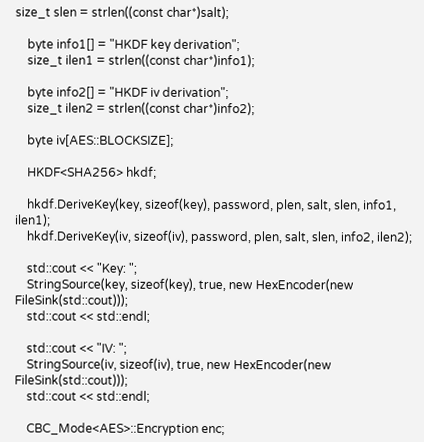size_t slen = strlen((const char*)salt);

    byte info1[] = "HKDF key derivation";
    size_t ilen1 = strlen((const char*)info1);

    byte info2[] = "HKDF iv derivation";
    size_t ilen2 = strlen((const char*)info2);

    byte iv[AES::BLOCKSIZE];

    HKDF<SHA256> hkdf;

    hkdf.DeriveKey(key, sizeof(key), password, plen, salt, slen, info1, ilen1);
    hkdf.DeriveKey(iv, sizeof(iv), password, plen, salt, slen, info2, ilen2);

    std::cout << "Key: ";
    StringSource(key, sizeof(key), true, new HexEncoder(new FileSink(std::cout)));
    std::cout << std::endl;

    std::cout << "IV: ";
    StringSource(iv, sizeof(iv), true, new HexEncoder(new FileSink(std::cout)));
    std::cout << std::endl;

    CBC_Mode<AES>::Encryption enc;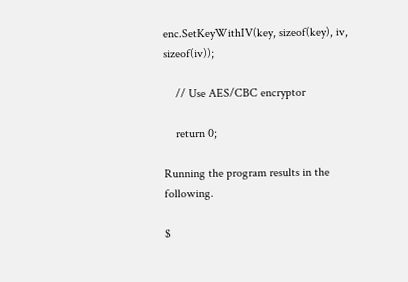enc.SetKeyWithIV(key, sizeof(key), iv, sizeof(iv));

    // Use AES/CBC encryptor

    return 0;

Running the program results in the following.

$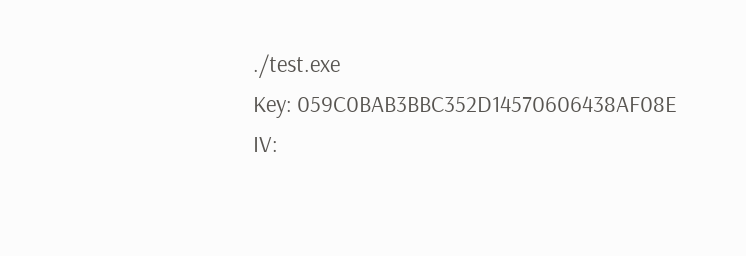./test.exe
Key: 059C0BAB3BBC352D14570606438AF08E
IV: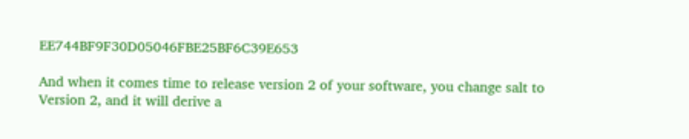EE744BF9F30D05046FBE25BF6C39E653

And when it comes time to release version 2 of your software, you change salt to Version 2, and it will derive a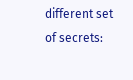different set of secrets: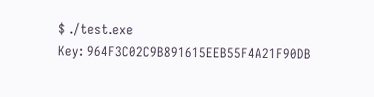$ ./test.exe
Key: 964F3C02C9B891615EEB55F4A21F90DB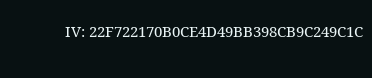IV: 22F722170B0CE4D49BB398CB9C249C1C